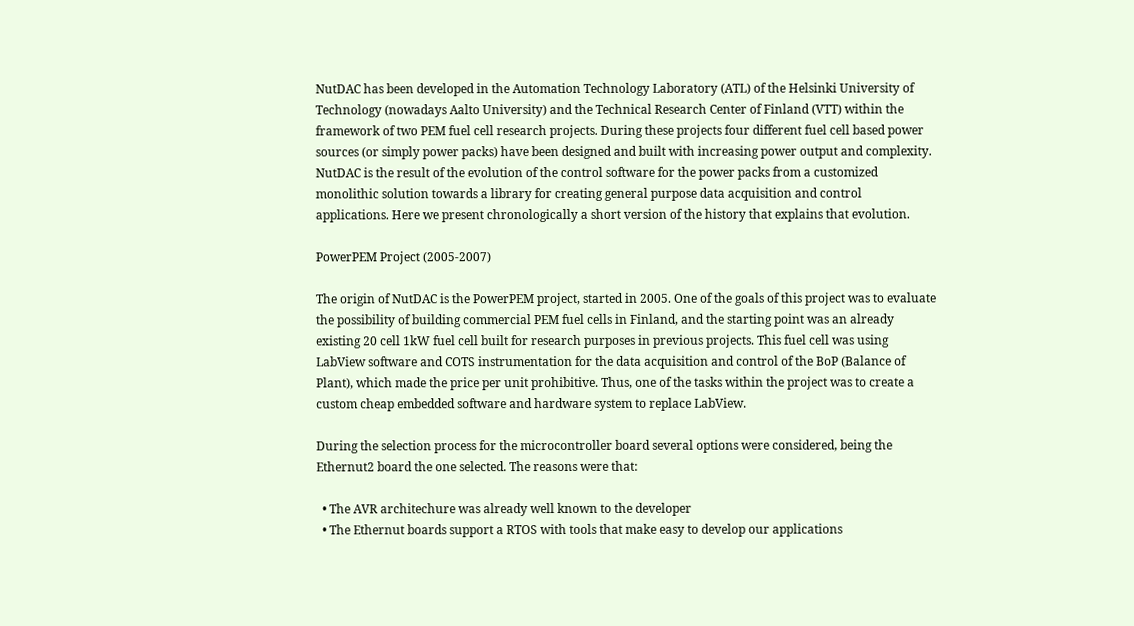NutDAC has been developed in the Automation Technology Laboratory (ATL) of the Helsinki University of Technology (nowadays Aalto University) and the Technical Research Center of Finland (VTT) within the framework of two PEM fuel cell research projects. During these projects four different fuel cell based power sources (or simply power packs) have been designed and built with increasing power output and complexity. NutDAC is the result of the evolution of the control software for the power packs from a customized monolithic solution towards a library for creating general purpose data acquisition and control applications. Here we present chronologically a short version of the history that explains that evolution.

PowerPEM Project (2005-2007)

The origin of NutDAC is the PowerPEM project, started in 2005. One of the goals of this project was to evaluate the possibility of building commercial PEM fuel cells in Finland, and the starting point was an already existing 20 cell 1kW fuel cell built for research purposes in previous projects. This fuel cell was using LabView software and COTS instrumentation for the data acquisition and control of the BoP (Balance of Plant), which made the price per unit prohibitive. Thus, one of the tasks within the project was to create a custom cheap embedded software and hardware system to replace LabView.

During the selection process for the microcontroller board several options were considered, being the Ethernut2 board the one selected. The reasons were that:

  • The AVR architechure was already well known to the developer
  • The Ethernut boards support a RTOS with tools that make easy to develop our applications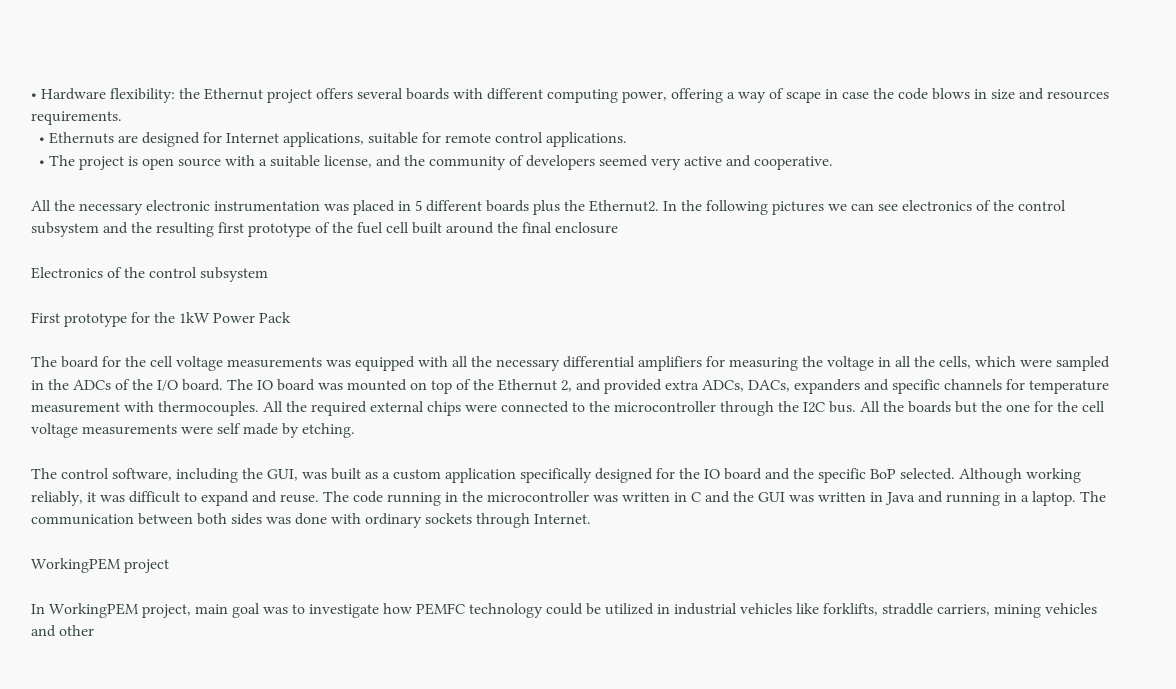• Hardware flexibility: the Ethernut project offers several boards with different computing power, offering a way of scape in case the code blows in size and resources requirements.
  • Ethernuts are designed for Internet applications, suitable for remote control applications.
  • The project is open source with a suitable license, and the community of developers seemed very active and cooperative.

All the necessary electronic instrumentation was placed in 5 different boards plus the Ethernut2. In the following pictures we can see electronics of the control subsystem and the resulting first prototype of the fuel cell built around the final enclosure

Electronics of the control subsystem

First prototype for the 1kW Power Pack

The board for the cell voltage measurements was equipped with all the necessary differential amplifiers for measuring the voltage in all the cells, which were sampled in the ADCs of the I/O board. The IO board was mounted on top of the Ethernut 2, and provided extra ADCs, DACs, expanders and specific channels for temperature measurement with thermocouples. All the required external chips were connected to the microcontroller through the I2C bus. All the boards but the one for the cell voltage measurements were self made by etching.

The control software, including the GUI, was built as a custom application specifically designed for the IO board and the specific BoP selected. Although working reliably, it was difficult to expand and reuse. The code running in the microcontroller was written in C and the GUI was written in Java and running in a laptop. The communication between both sides was done with ordinary sockets through Internet.

WorkingPEM project

In WorkingPEM project, main goal was to investigate how PEMFC technology could be utilized in industrial vehicles like forklifts, straddle carriers, mining vehicles and other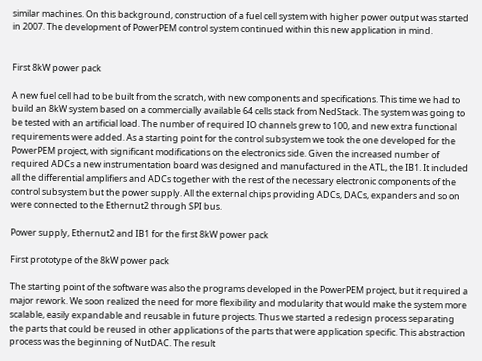similar machines. On this background, construction of a fuel cell system with higher power output was started in 2007. The development of PowerPEM control system continued within this new application in mind.


First 8kW power pack

A new fuel cell had to be built from the scratch, with new components and specifications. This time we had to build an 8kW system based on a commercially available 64 cells stack from NedStack. The system was going to be tested with an artificial load. The number of required IO channels grew to 100, and new extra functional requirements were added. As a starting point for the control subsystem we took the one developed for the PowerPEM project, with significant modifications on the electronics side. Given the increased number of required ADCs a new instrumentation board was designed and manufactured in the ATL, the IB1. It included all the differential amplifiers and ADCs together with the rest of the necessary electronic components of the control subsystem but the power supply. All the external chips providing ADCs, DACs, expanders and so on were connected to the Ethernut2 through SPI bus.

Power supply, Ethernut2 and IB1 for the first 8kW power pack

First prototype of the 8kW power pack

The starting point of the software was also the programs developed in the PowerPEM project, but it required a major rework. We soon realized the need for more flexibility and modularity that would make the system more scalable, easily expandable and reusable in future projects. Thus we started a redesign process separating the parts that could be reused in other applications of the parts that were application specific. This abstraction process was the beginning of NutDAC. The result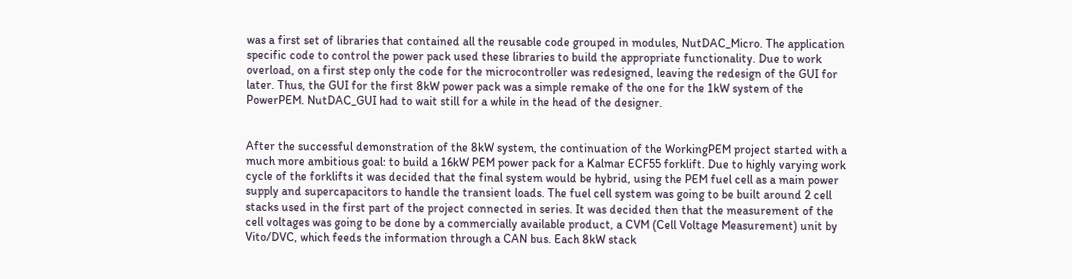was a first set of libraries that contained all the reusable code grouped in modules, NutDAC_Micro. The application specific code to control the power pack used these libraries to build the appropriate functionality. Due to work overload, on a first step only the code for the microcontroller was redesigned, leaving the redesign of the GUI for later. Thus, the GUI for the first 8kW power pack was a simple remake of the one for the 1kW system of the PowerPEM. NutDAC_GUI had to wait still for a while in the head of the designer.


After the successful demonstration of the 8kW system, the continuation of the WorkingPEM project started with a much more ambitious goal: to build a 16kW PEM power pack for a Kalmar ECF55 forklift. Due to highly varying work cycle of the forklifts it was decided that the final system would be hybrid, using the PEM fuel cell as a main power supply and supercapacitors to handle the transient loads. The fuel cell system was going to be built around 2 cell stacks used in the first part of the project connected in series. It was decided then that the measurement of the cell voltages was going to be done by a commercially available product, a CVM (Cell Voltage Measurement) unit by Vito/DVC, which feeds the information through a CAN bus. Each 8kW stack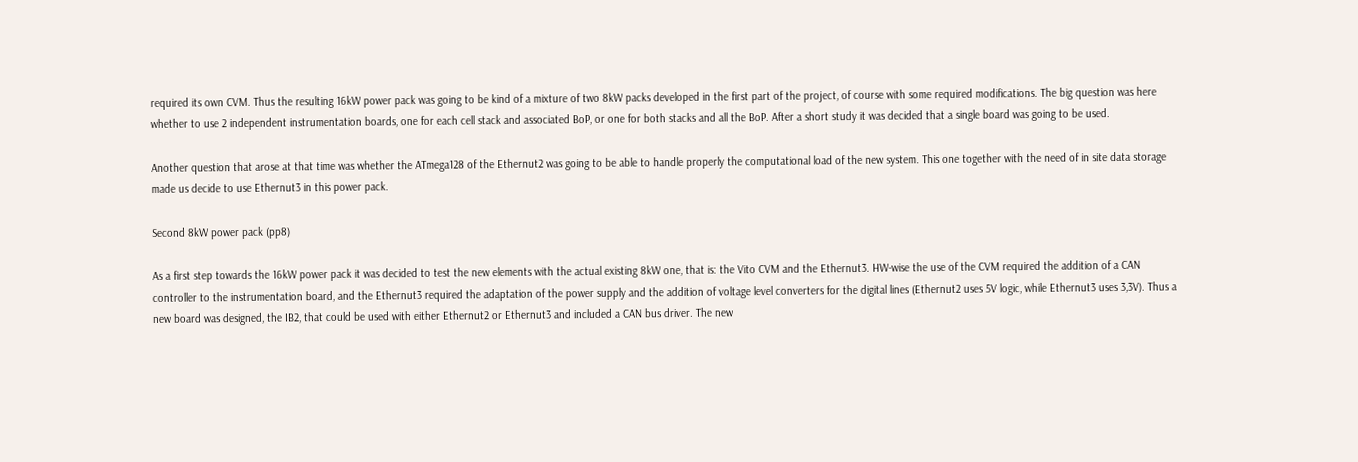required its own CVM. Thus the resulting 16kW power pack was going to be kind of a mixture of two 8kW packs developed in the first part of the project, of course with some required modifications. The big question was here whether to use 2 independent instrumentation boards, one for each cell stack and associated BoP, or one for both stacks and all the BoP. After a short study it was decided that a single board was going to be used.

Another question that arose at that time was whether the ATmega128 of the Ethernut2 was going to be able to handle properly the computational load of the new system. This one together with the need of in site data storage made us decide to use Ethernut3 in this power pack.

Second 8kW power pack (pp8)

As a first step towards the 16kW power pack it was decided to test the new elements with the actual existing 8kW one, that is: the Vito CVM and the Ethernut3. HW-wise the use of the CVM required the addition of a CAN controller to the instrumentation board, and the Ethernut3 required the adaptation of the power supply and the addition of voltage level converters for the digital lines (Ethernut2 uses 5V logic, while Ethernut3 uses 3,3V). Thus a new board was designed, the IB2, that could be used with either Ethernut2 or Ethernut3 and included a CAN bus driver. The new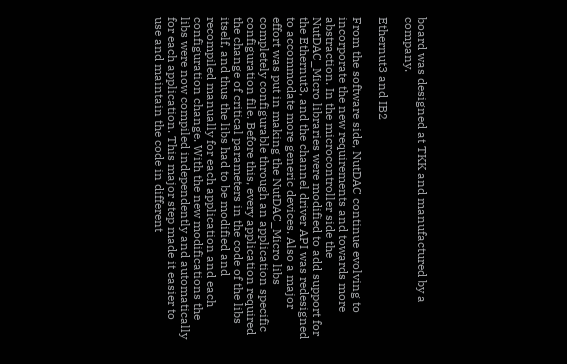board was designed at TKK and manufactured by a company.

Ethernut3 and IB2

From the software side, NutDAC continue evolving to incorporate the new requirements and towards more abstraction. In the microcontroller side the NutDAC_Micro libraries were modified to add support for the Ethernut3, and the channel driver API was redesigned to accommodate more generic devices. Also a major effort was put in making the NutDAC_Micro libs completely configurable through an application specific configuration file. Before this, every application required the change of critical parameters in the code of the libs itself, and thus the libs had to be modified and recompiled manually for each application and each configuration change. With the new modifications the libs were now compiled independently and automatically for each application. This major step made it easier to use and maintain the code in different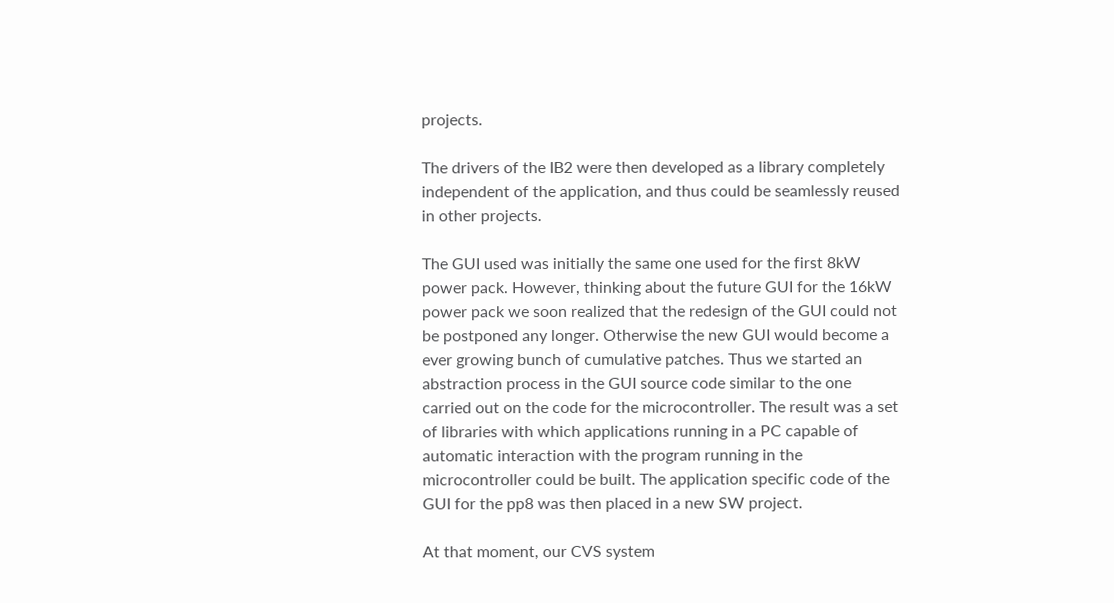projects.

The drivers of the IB2 were then developed as a library completely independent of the application, and thus could be seamlessly reused in other projects.

The GUI used was initially the same one used for the first 8kW power pack. However, thinking about the future GUI for the 16kW power pack we soon realized that the redesign of the GUI could not be postponed any longer. Otherwise the new GUI would become a ever growing bunch of cumulative patches. Thus we started an abstraction process in the GUI source code similar to the one carried out on the code for the microcontroller. The result was a set of libraries with which applications running in a PC capable of automatic interaction with the program running in the microcontroller could be built. The application specific code of the GUI for the pp8 was then placed in a new SW project.

At that moment, our CVS system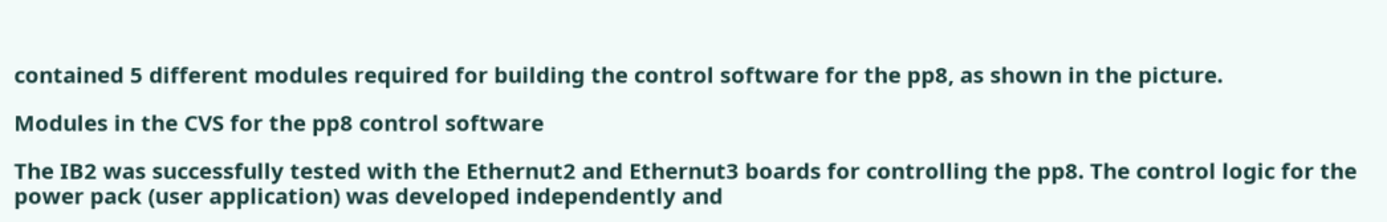contained 5 different modules required for building the control software for the pp8, as shown in the picture.

Modules in the CVS for the pp8 control software

The IB2 was successfully tested with the Ethernut2 and Ethernut3 boards for controlling the pp8. The control logic for the power pack (user application) was developed independently and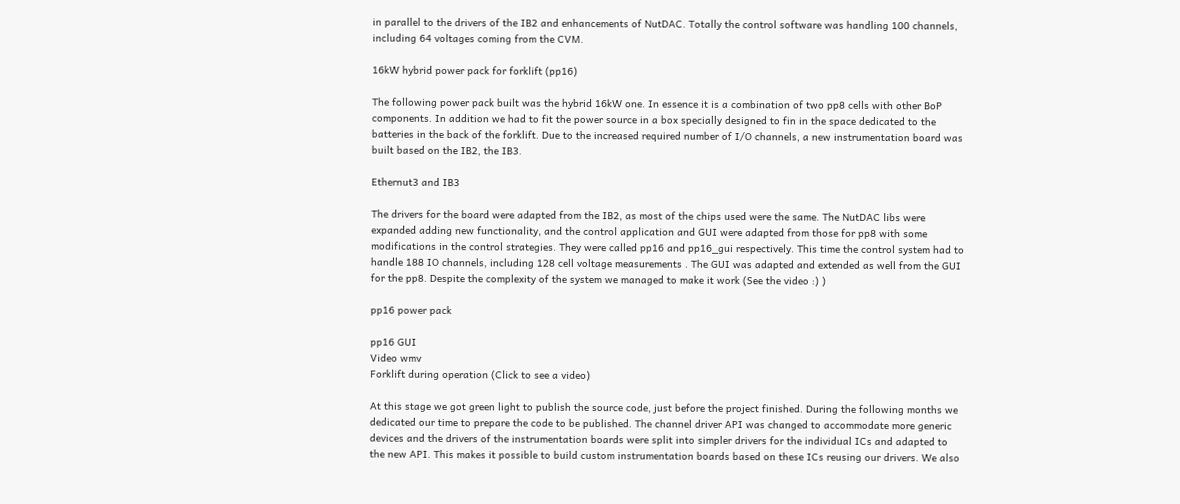in parallel to the drivers of the IB2 and enhancements of NutDAC. Totally the control software was handling 100 channels, including 64 voltages coming from the CVM.

16kW hybrid power pack for forklift (pp16)

The following power pack built was the hybrid 16kW one. In essence it is a combination of two pp8 cells with other BoP components. In addition we had to fit the power source in a box specially designed to fin in the space dedicated to the batteries in the back of the forklift. Due to the increased required number of I/O channels, a new instrumentation board was built based on the IB2, the IB3.

Ethernut3 and IB3

The drivers for the board were adapted from the IB2, as most of the chips used were the same. The NutDAC libs were expanded adding new functionality, and the control application and GUI were adapted from those for pp8 with some modifications in the control strategies. They were called pp16 and pp16_gui respectively. This time the control system had to handle 188 IO channels, including 128 cell voltage measurements . The GUI was adapted and extended as well from the GUI for the pp8. Despite the complexity of the system we managed to make it work (See the video :) )

pp16 power pack

pp16 GUI
Video wmv
Forklift during operation (Click to see a video)

At this stage we got green light to publish the source code, just before the project finished. During the following months we dedicated our time to prepare the code to be published. The channel driver API was changed to accommodate more generic devices and the drivers of the instrumentation boards were split into simpler drivers for the individual ICs and adapted to the new API. This makes it possible to build custom instrumentation boards based on these ICs reusing our drivers. We also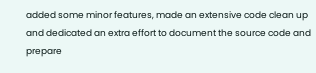added some minor features, made an extensive code clean up and dedicated an extra effort to document the source code and prepare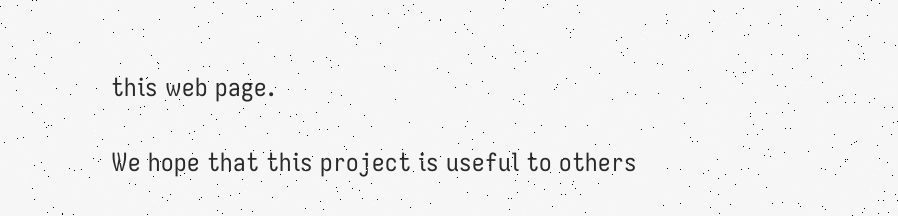this web page.

We hope that this project is useful to others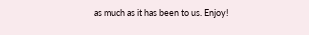as much as it has been to us. Enjoy!